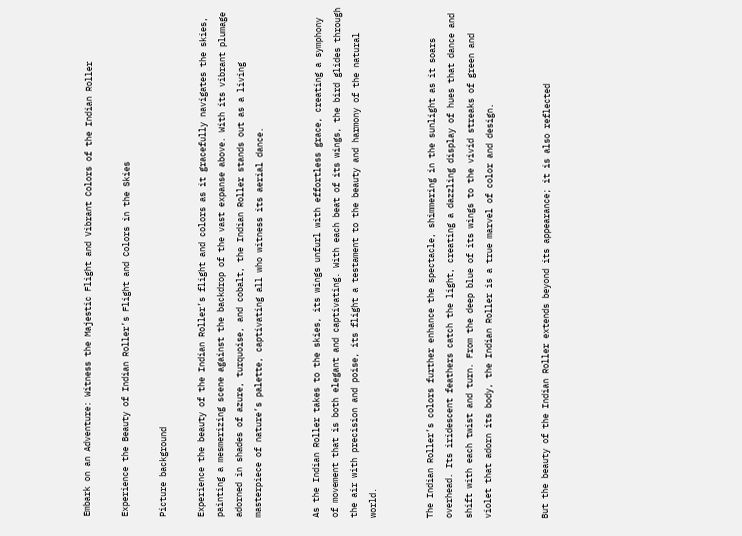Embark on an Adventure: Witness the Majestic Flight and Vibrant Colors of the Indian Roller

Experience the Beauty of Indian Roller’s Flight and Colors in the Skies

Picture background

Experience the beauty of the Indian Roller’s flight and colors as it gracefully navigates the skies, painting a mesmerizing scene against the backdrop of the vast expanse above. With its vibrant plumage adorned in shades of azure, turquoise, and cobalt, the Indian Roller stands out as a living masterpiece of nature’s palette, captivating all who witness its aerial dance.


As the Indian Roller takes to the skies, its wings unfurl with effortless grace, creating a symphony of movement that is both elegant and captivating. With each beat of its wings, the bird glides through the air with precision and poise, its flight a testament to the beauty and harmony of the natural world.


The Indian Roller’s colors further enhance the spectacle, shimmering in the sunlight as it soars overhead. Its iridescent feathers catch the light, creating a dazzling display of hues that dance and shift with each twist and turn. From the deep blue of its wings to the vivid streaks of green and violet that adorn its body, the Indian Roller is a true marvel of color and design.


But the beauty of the Indian Roller extends beyond its appearance; it is also reflected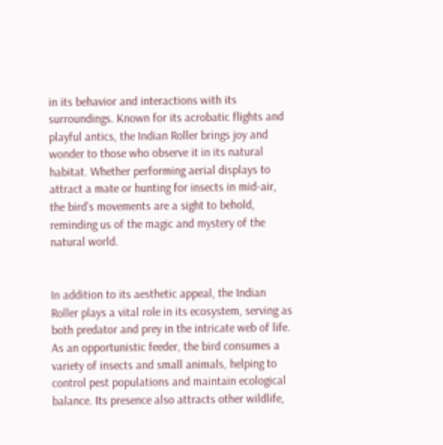in its behavior and interactions with its surroundings. Known for its acrobatic flights and playful antics, the Indian Roller brings joy and wonder to those who observe it in its natural habitat. Whether performing aerial displays to attract a mate or hunting for insects in mid-air, the bird’s movements are a sight to behold, reminding us of the magic and mystery of the natural world.


In addition to its aesthetic appeal, the Indian Roller plays a vital role in its ecosystem, serving as both predator and prey in the intricate web of life. As an opportunistic feeder, the bird consumes a variety of insects and small animals, helping to control pest populations and maintain ecological balance. Its presence also attracts other wildlife,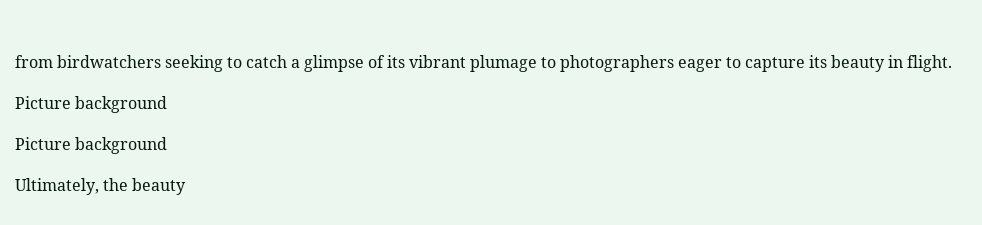from birdwatchers seeking to catch a glimpse of its vibrant plumage to photographers eager to capture its beauty in flight.

Picture background

Picture background

Ultimately, the beauty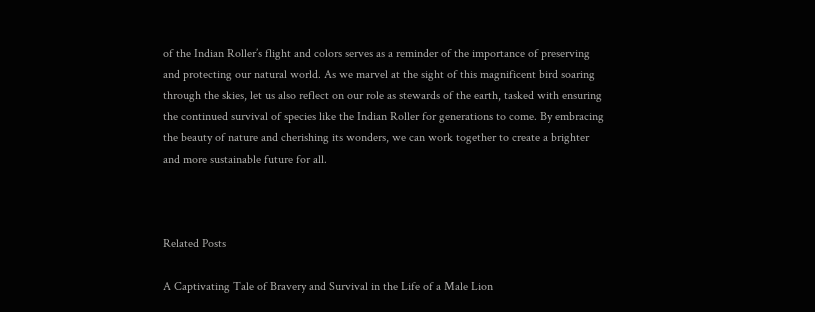of the Indian Roller’s flight and colors serves as a reminder of the importance of preserving and protecting our natural world. As we marvel at the sight of this magnificent bird soaring through the skies, let us also reflect on our role as stewards of the earth, tasked with ensuring the continued survival of species like the Indian Roller for generations to come. By embracing the beauty of nature and cherishing its wonders, we can work together to create a brighter and more sustainable future for all.



Related Posts

A Captivating Tale of Bravery and Survival in the Life of a Male Lion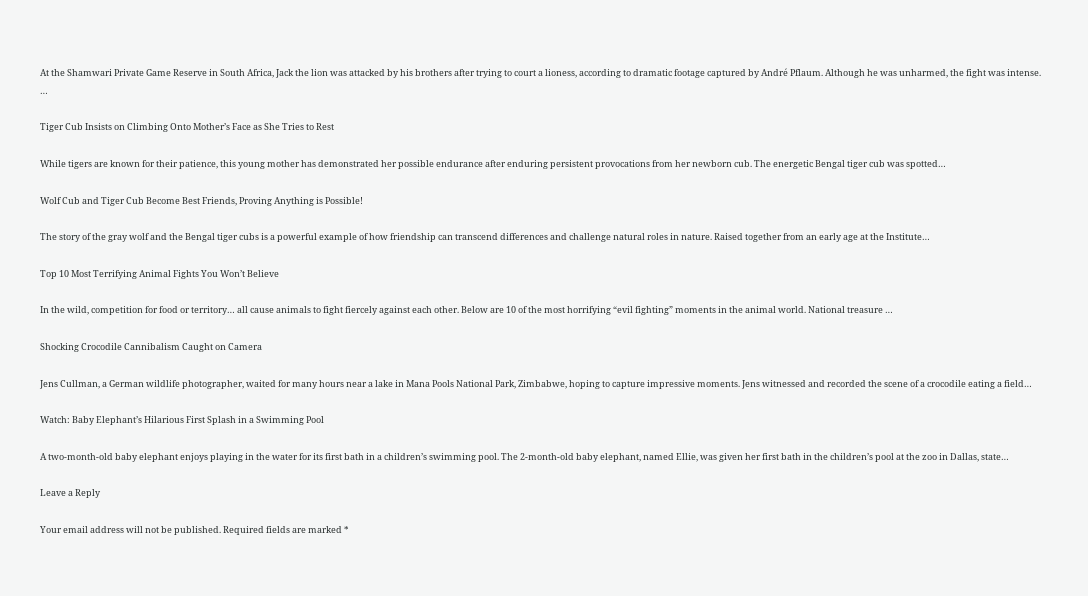At the Shamwari Private Game Reserve in South Africa, Jack the lion was attacked by his brothers after trying to court a lioness, according to dramatic footage captured by André Pflaum. Although he was unharmed, the fight was intense. …

Tiger Cub Insists on Climbing Onto Mother’s Face as She Tries to Rest

While tigers are known for their patience, this young mother has demonstrated her possible endurance after enduring persistent provocations from her newborn cub. The energetic Bengal tiger cub was spotted…

Wolf Cub and Tiger Cub Become Best Friends, Proving Anything is Possible!

The story of the gray wolf and the Bengal tiger cubs is a powerful example of how friendship can transcend differences and challenge natural roles in nature. Raised together from an early age at the Institute…

Top 10 Most Terrifying Animal Fights You Won’t Believe

In the wild, competition for food or territory… all cause animals to fight fiercely against each other. Below are 10 of the most horrifying “evil fighting” moments in the animal world. National treasure …

Shocking Crocodile Cannibalism Caught on Camera

Jens Cullman, a German wildlife photographer, waited for many hours near a lake in Mana Pools National Park, Zimbabwe, hoping to capture impressive moments. Jens witnessed and recorded the scene of a crocodile eating a field…

Watch: Baby Elephant’s Hilarious First Splash in a Swimming Pool

A two-month-old baby elephant enjoys playing in the water for its first bath in a children’s swimming pool. The 2-month-old baby elephant, named Ellie, was given her first bath in the children’s pool at the zoo in Dallas, state…

Leave a Reply

Your email address will not be published. Required fields are marked *